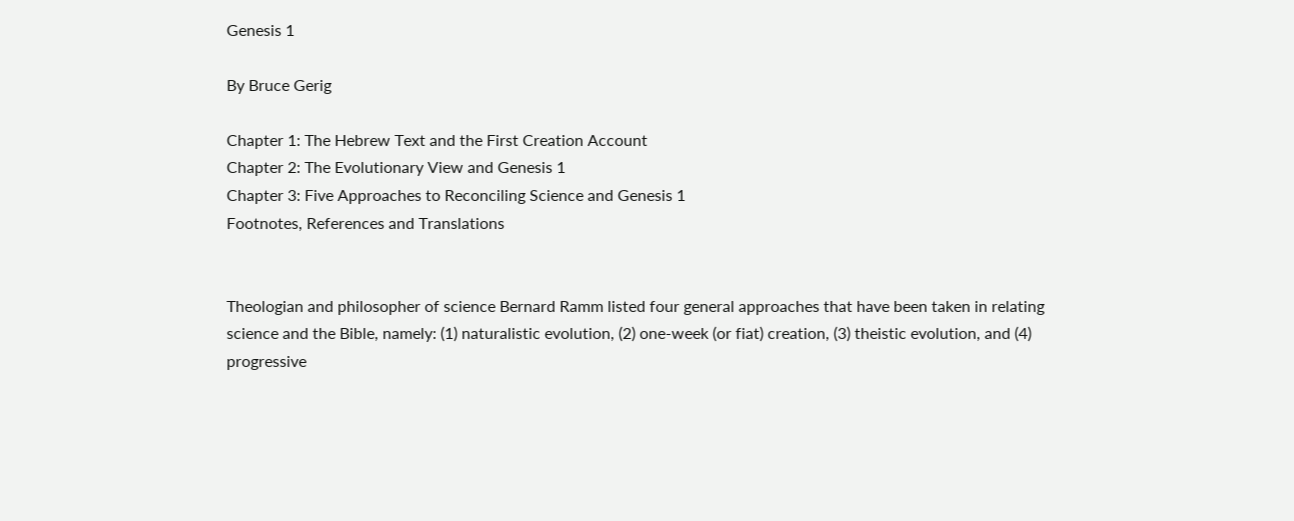Genesis 1

By Bruce Gerig

Chapter 1: The Hebrew Text and the First Creation Account
Chapter 2: The Evolutionary View and Genesis 1
Chapter 3: Five Approaches to Reconciling Science and Genesis 1
Footnotes, References and Translations


Theologian and philosopher of science Bernard Ramm listed four general approaches that have been taken in relating science and the Bible, namely: (1) naturalistic evolution, (2) one-week (or fiat) creation, (3) theistic evolution, and (4) progressive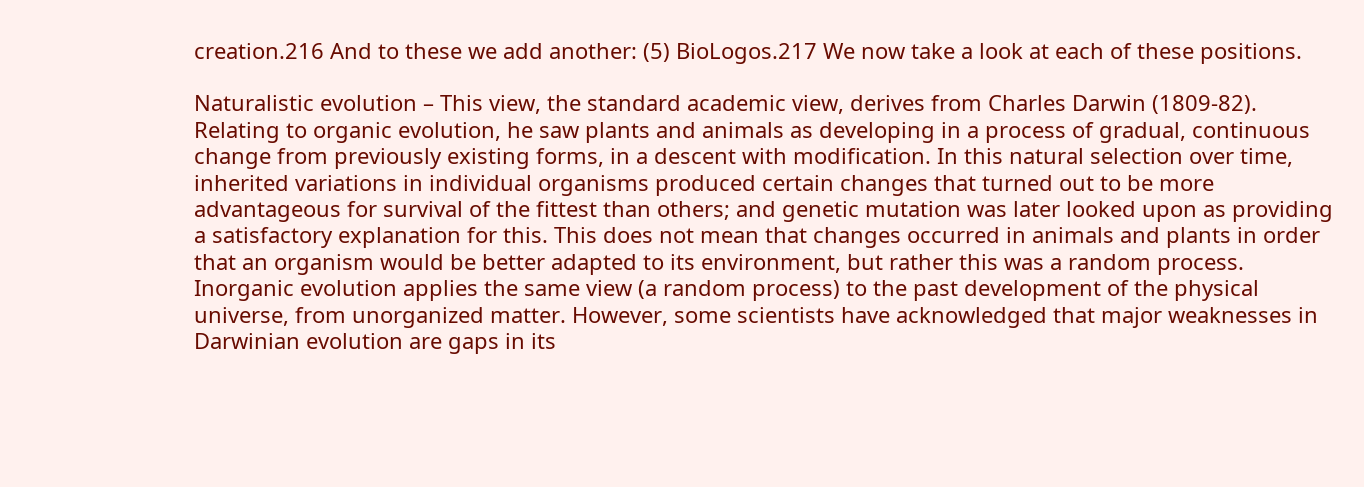creation.216 And to these we add another: (5) BioLogos.217 We now take a look at each of these positions.

Naturalistic evolution – This view, the standard academic view, derives from Charles Darwin (1809-82). Relating to organic evolution, he saw plants and animals as developing in a process of gradual, continuous change from previously existing forms, in a descent with modification. In this natural selection over time, inherited variations in individual organisms produced certain changes that turned out to be more advantageous for survival of the fittest than others; and genetic mutation was later looked upon as providing a satisfactory explanation for this. This does not mean that changes occurred in animals and plants in order that an organism would be better adapted to its environment, but rather this was a random process. Inorganic evolution applies the same view (a random process) to the past development of the physical universe, from unorganized matter. However, some scientists have acknowledged that major weaknesses in Darwinian evolution are gaps in its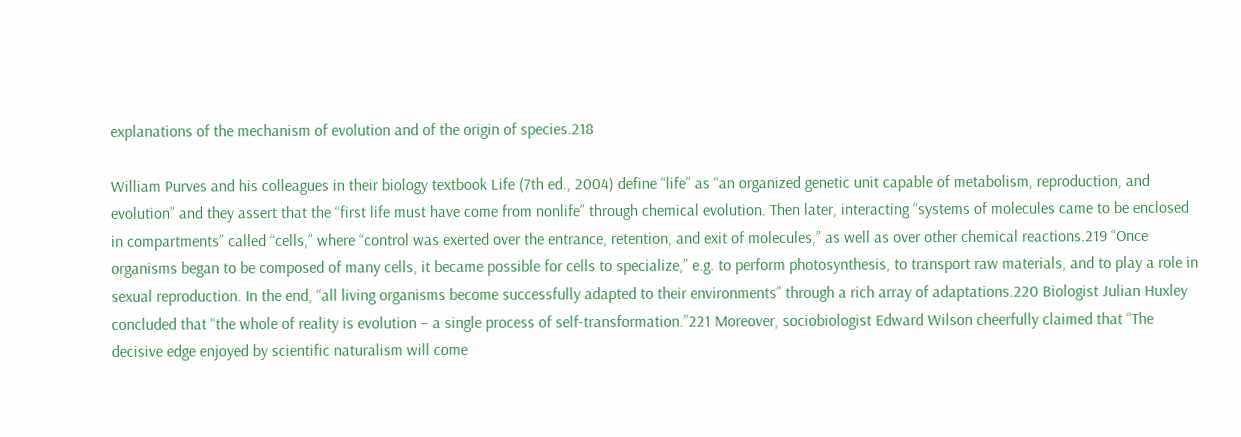explanations of the mechanism of evolution and of the origin of species.218

William Purves and his colleagues in their biology textbook Life (7th ed., 2004) define “life” as “an organized genetic unit capable of metabolism, reproduction, and evolution” and they assert that the “first life must have come from nonlife” through chemical evolution. Then later, interacting “systems of molecules came to be enclosed in compartments” called “cells,” where “control was exerted over the entrance, retention, and exit of molecules,” as well as over other chemical reactions.219 “Once organisms began to be composed of many cells, it became possible for cells to specialize,” e.g. to perform photosynthesis, to transport raw materials, and to play a role in sexual reproduction. In the end, “all living organisms become successfully adapted to their environments” through a rich array of adaptations.220 Biologist Julian Huxley concluded that “the whole of reality is evolution – a single process of self-transformation.”221 Moreover, sociobiologist Edward Wilson cheerfully claimed that “The decisive edge enjoyed by scientific naturalism will come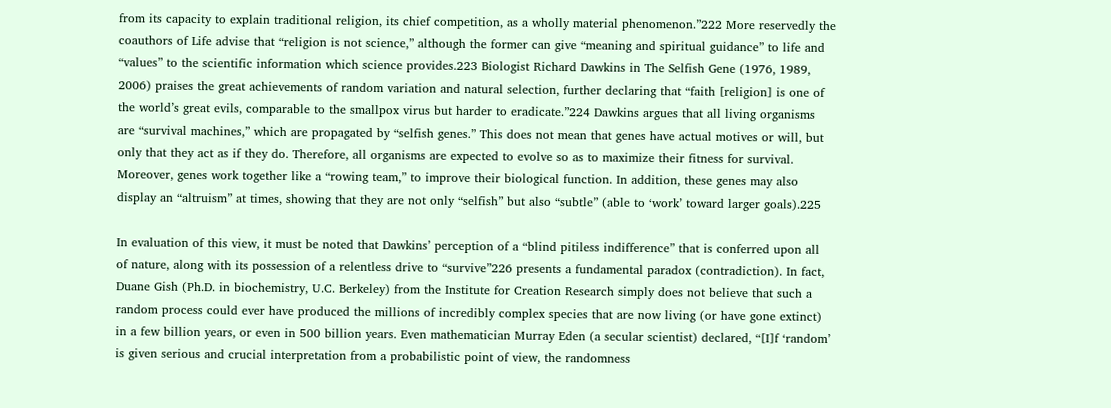from its capacity to explain traditional religion, its chief competition, as a wholly material phenomenon.”222 More reservedly the coauthors of Life advise that “religion is not science,” although the former can give “meaning and spiritual guidance” to life and “values” to the scientific information which science provides.223 Biologist Richard Dawkins in The Selfish Gene (1976, 1989, 2006) praises the great achievements of random variation and natural selection, further declaring that “faith [religion] is one of the world’s great evils, comparable to the smallpox virus but harder to eradicate.”224 Dawkins argues that all living organisms are “survival machines,” which are propagated by “selfish genes.” This does not mean that genes have actual motives or will, but only that they act as if they do. Therefore, all organisms are expected to evolve so as to maximize their fitness for survival. Moreover, genes work together like a “rowing team,” to improve their biological function. In addition, these genes may also display an “altruism” at times, showing that they are not only “selfish” but also “subtle” (able to ‘work’ toward larger goals).225

In evaluation of this view, it must be noted that Dawkins’ perception of a “blind pitiless indifference” that is conferred upon all of nature, along with its possession of a relentless drive to “survive”226 presents a fundamental paradox (contradiction). In fact, Duane Gish (Ph.D. in biochemistry, U.C. Berkeley) from the Institute for Creation Research simply does not believe that such a random process could ever have produced the millions of incredibly complex species that are now living (or have gone extinct) in a few billion years, or even in 500 billion years. Even mathematician Murray Eden (a secular scientist) declared, “[I]f ‘random’ is given serious and crucial interpretation from a probabilistic point of view, the randomness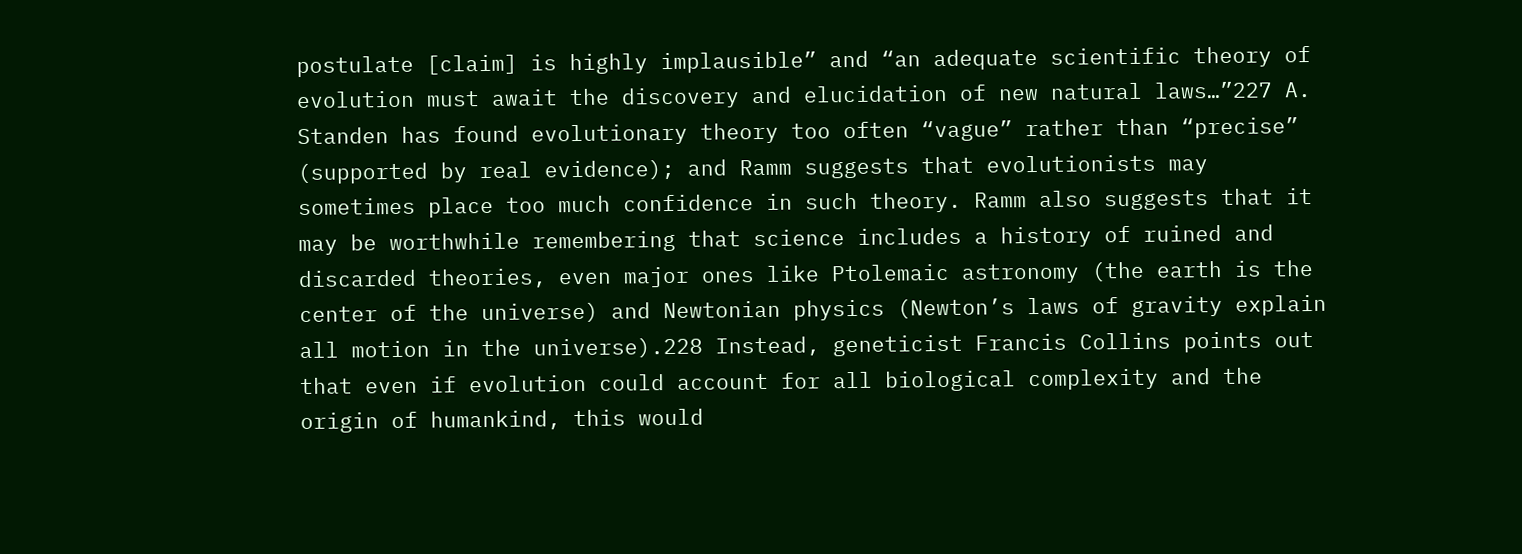postulate [claim] is highly implausible” and “an adequate scientific theory of evolution must await the discovery and elucidation of new natural laws…”227 A. Standen has found evolutionary theory too often “vague” rather than “precise” (supported by real evidence); and Ramm suggests that evolutionists may sometimes place too much confidence in such theory. Ramm also suggests that it may be worthwhile remembering that science includes a history of ruined and discarded theories, even major ones like Ptolemaic astronomy (the earth is the center of the universe) and Newtonian physics (Newton’s laws of gravity explain all motion in the universe).228 Instead, geneticist Francis Collins points out that even if evolution could account for all biological complexity and the origin of humankind, this would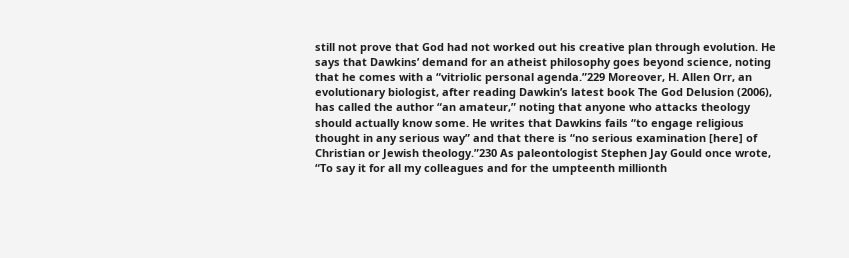still not prove that God had not worked out his creative plan through evolution. He says that Dawkins’ demand for an atheist philosophy goes beyond science, noting that he comes with a “vitriolic personal agenda.”229 Moreover, H. Allen Orr, an evolutionary biologist, after reading Dawkin’s latest book The God Delusion (2006), has called the author “an amateur,” noting that anyone who attacks theology should actually know some. He writes that Dawkins fails “to engage religious thought in any serious way” and that there is “no serious examination [here] of Christian or Jewish theology.”230 As paleontologist Stephen Jay Gould once wrote, “To say it for all my colleagues and for the umpteenth millionth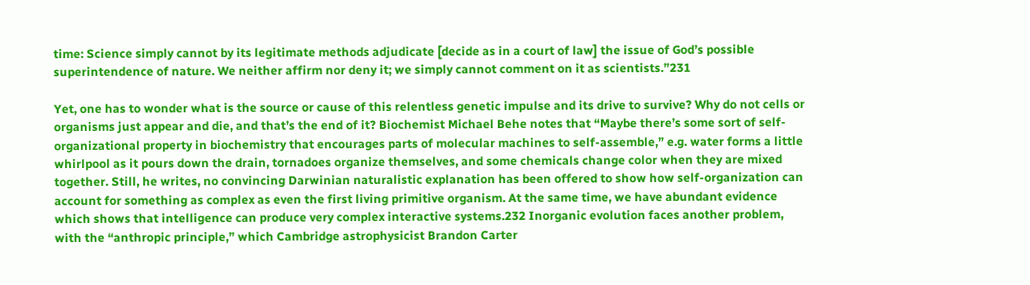time: Science simply cannot by its legitimate methods adjudicate [decide as in a court of law] the issue of God’s possible superintendence of nature. We neither affirm nor deny it; we simply cannot comment on it as scientists.”231

Yet, one has to wonder what is the source or cause of this relentless genetic impulse and its drive to survive? Why do not cells or organisms just appear and die, and that’s the end of it? Biochemist Michael Behe notes that “Maybe there’s some sort of self-organizational property in biochemistry that encourages parts of molecular machines to self-assemble,” e.g. water forms a little whirlpool as it pours down the drain, tornadoes organize themselves, and some chemicals change color when they are mixed together. Still, he writes, no convincing Darwinian naturalistic explanation has been offered to show how self-organization can account for something as complex as even the first living primitive organism. At the same time, we have abundant evidence which shows that intelligence can produce very complex interactive systems.232 Inorganic evolution faces another problem, with the “anthropic principle,” which Cambridge astrophysicist Brandon Carter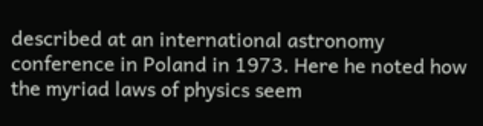described at an international astronomy conference in Poland in 1973. Here he noted how the myriad laws of physics seem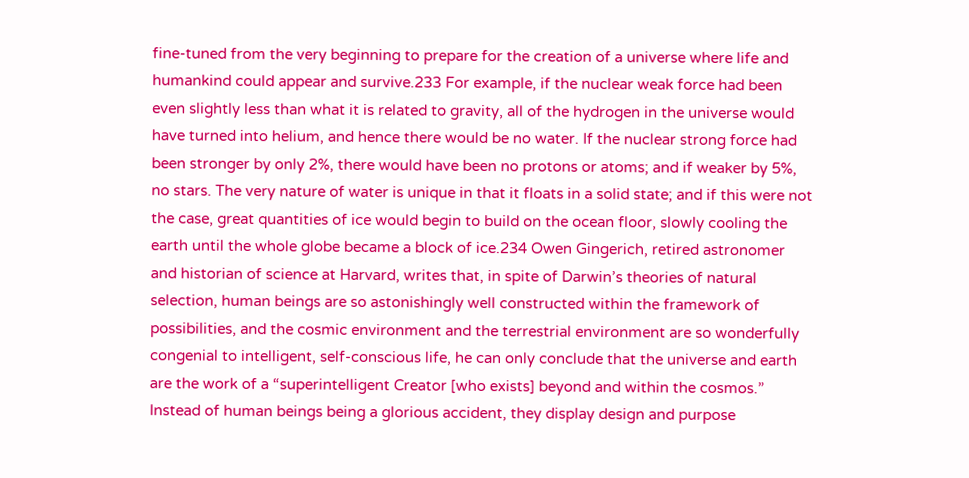fine-tuned from the very beginning to prepare for the creation of a universe where life and humankind could appear and survive.233 For example, if the nuclear weak force had been even slightly less than what it is related to gravity, all of the hydrogen in the universe would have turned into helium, and hence there would be no water. If the nuclear strong force had been stronger by only 2%, there would have been no protons or atoms; and if weaker by 5%, no stars. The very nature of water is unique in that it floats in a solid state; and if this were not the case, great quantities of ice would begin to build on the ocean floor, slowly cooling the earth until the whole globe became a block of ice.234 Owen Gingerich, retired astronomer and historian of science at Harvard, writes that, in spite of Darwin’s theories of natural selection, human beings are so astonishingly well constructed within the framework of possibilities, and the cosmic environment and the terrestrial environment are so wonderfully congenial to intelligent, self-conscious life, he can only conclude that the universe and earth are the work of a “superintelligent Creator [who exists] beyond and within the cosmos.” Instead of human beings being a glorious accident, they display design and purpose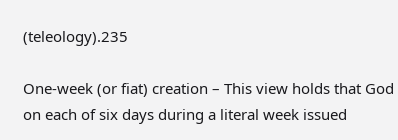(teleology).235

One-week (or fiat) creation – This view holds that God on each of six days during a literal week issued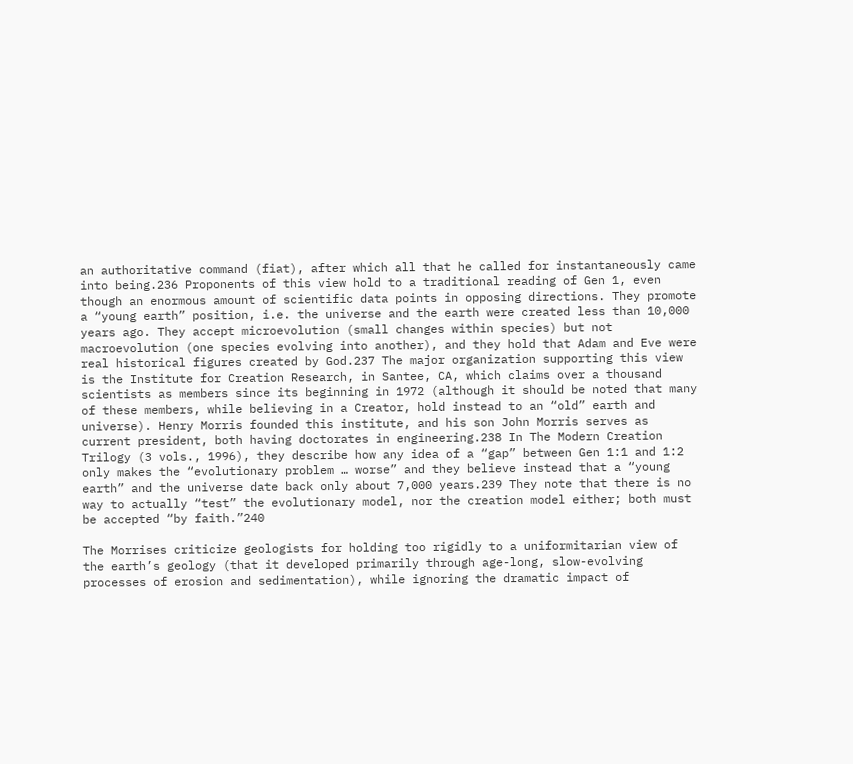an authoritative command (fiat), after which all that he called for instantaneously came into being.236 Proponents of this view hold to a traditional reading of Gen 1, even though an enormous amount of scientific data points in opposing directions. They promote a “young earth” position, i.e. the universe and the earth were created less than 10,000 years ago. They accept microevolution (small changes within species) but not macroevolution (one species evolving into another), and they hold that Adam and Eve were real historical figures created by God.237 The major organization supporting this view is the Institute for Creation Research, in Santee, CA, which claims over a thousand scientists as members since its beginning in 1972 (although it should be noted that many of these members, while believing in a Creator, hold instead to an “old” earth and universe). Henry Morris founded this institute, and his son John Morris serves as current president, both having doctorates in engineering.238 In The Modern Creation Trilogy (3 vols., 1996), they describe how any idea of a “gap” between Gen 1:1 and 1:2 only makes the “evolutionary problem … worse” and they believe instead that a “young earth” and the universe date back only about 7,000 years.239 They note that there is no way to actually “test” the evolutionary model, nor the creation model either; both must be accepted “by faith.”240

The Morrises criticize geologists for holding too rigidly to a uniformitarian view of the earth’s geology (that it developed primarily through age-long, slow-evolving processes of erosion and sedimentation), while ignoring the dramatic impact of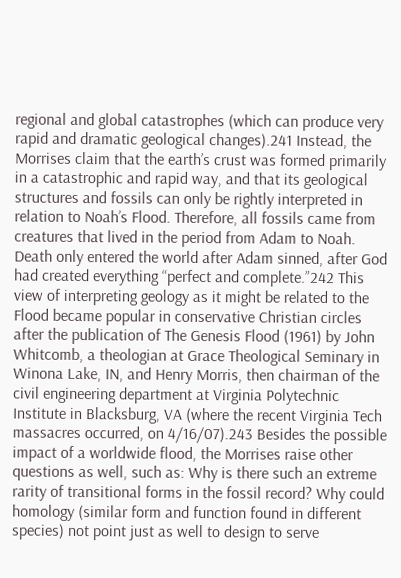regional and global catastrophes (which can produce very rapid and dramatic geological changes).241 Instead, the Morrises claim that the earth’s crust was formed primarily in a catastrophic and rapid way, and that its geological structures and fossils can only be rightly interpreted in relation to Noah’s Flood. Therefore, all fossils came from creatures that lived in the period from Adam to Noah. Death only entered the world after Adam sinned, after God had created everything “perfect and complete.”242 This view of interpreting geology as it might be related to the Flood became popular in conservative Christian circles after the publication of The Genesis Flood (1961) by John Whitcomb, a theologian at Grace Theological Seminary in Winona Lake, IN, and Henry Morris, then chairman of the civil engineering department at Virginia Polytechnic Institute in Blacksburg, VA (where the recent Virginia Tech massacres occurred, on 4/16/07).243 Besides the possible impact of a worldwide flood, the Morrises raise other questions as well, such as: Why is there such an extreme rarity of transitional forms in the fossil record? Why could homology (similar form and function found in different species) not point just as well to design to serve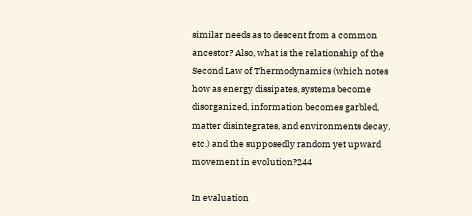similar needs as to descent from a common ancestor? Also, what is the relationship of the Second Law of Thermodynamics (which notes how as energy dissipates, systems become disorganized, information becomes garbled, matter disintegrates, and environments decay, etc.) and the supposedly random yet upward movement in evolution?244

In evaluation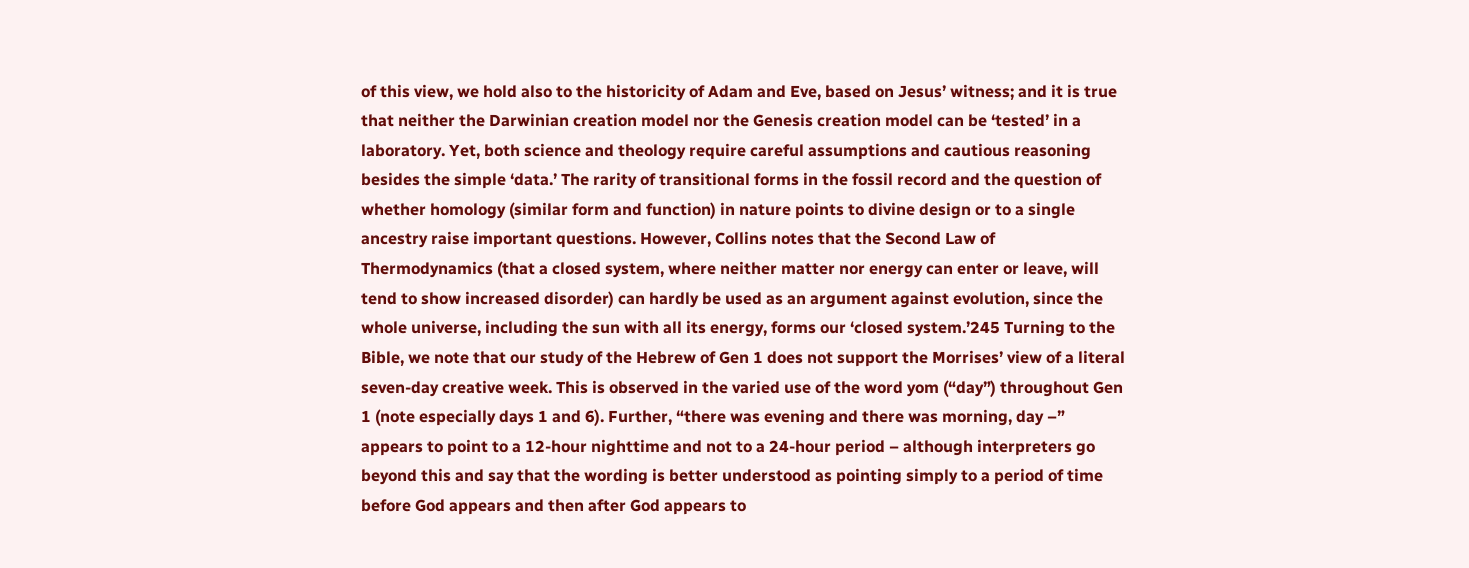of this view, we hold also to the historicity of Adam and Eve, based on Jesus’ witness; and it is true that neither the Darwinian creation model nor the Genesis creation model can be ‘tested’ in a laboratory. Yet, both science and theology require careful assumptions and cautious reasoning besides the simple ‘data.’ The rarity of transitional forms in the fossil record and the question of whether homology (similar form and function) in nature points to divine design or to a single ancestry raise important questions. However, Collins notes that the Second Law of Thermodynamics (that a closed system, where neither matter nor energy can enter or leave, will tend to show increased disorder) can hardly be used as an argument against evolution, since the whole universe, including the sun with all its energy, forms our ‘closed system.’245 Turning to the Bible, we note that our study of the Hebrew of Gen 1 does not support the Morrises’ view of a literal seven-day creative week. This is observed in the varied use of the word yom (“day”) throughout Gen 1 (note especially days 1 and 6). Further, “there was evening and there was morning, day –” appears to point to a 12-hour nighttime and not to a 24-hour period – although interpreters go beyond this and say that the wording is better understood as pointing simply to a period of time before God appears and then after God appears to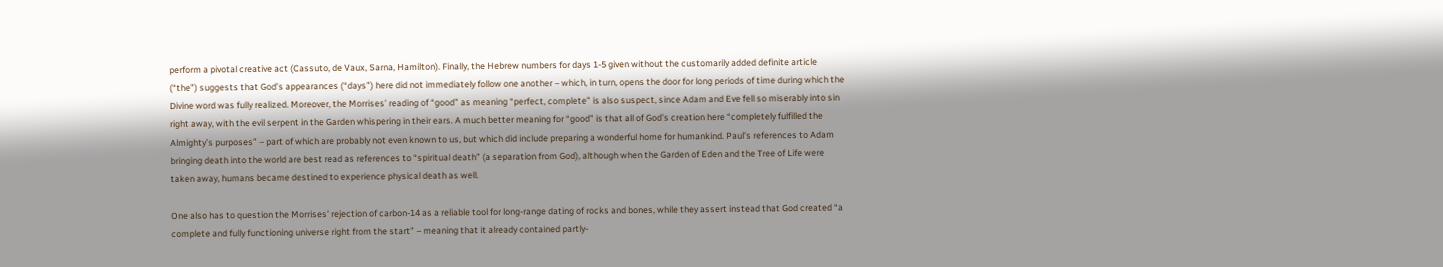perform a pivotal creative act (Cassuto, de Vaux, Sarna, Hamilton). Finally, the Hebrew numbers for days 1-5 given without the customarily added definite article (“the”) suggests that God’s appearances (“days”) here did not immediately follow one another – which, in turn, opens the door for long periods of time during which the Divine word was fully realized. Moreover, the Morrises’ reading of “good” as meaning “perfect, complete” is also suspect, since Adam and Eve fell so miserably into sin right away, with the evil serpent in the Garden whispering in their ears. A much better meaning for “good” is that all of God’s creation here “completely fulfilled the Almighty’s purposes” – part of which are probably not even known to us, but which did include preparing a wonderful home for humankind. Paul’s references to Adam bringing death into the world are best read as references to “spiritual death” (a separation from God), although when the Garden of Eden and the Tree of Life were taken away, humans became destined to experience physical death as well.

One also has to question the Morrises’ rejection of carbon-14 as a reliable tool for long-range dating of rocks and bones, while they assert instead that God created “a complete and fully functioning universe right from the start” – meaning that it already contained partly-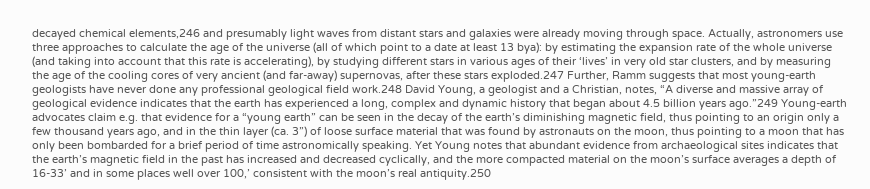decayed chemical elements,246 and presumably light waves from distant stars and galaxies were already moving through space. Actually, astronomers use three approaches to calculate the age of the universe (all of which point to a date at least 13 bya): by estimating the expansion rate of the whole universe (and taking into account that this rate is accelerating), by studying different stars in various ages of their ‘lives’ in very old star clusters, and by measuring the age of the cooling cores of very ancient (and far-away) supernovas, after these stars exploded.247 Further, Ramm suggests that most young-earth geologists have never done any professional geological field work.248 David Young, a geologist and a Christian, notes, “A diverse and massive array of geological evidence indicates that the earth has experienced a long, complex and dynamic history that began about 4.5 billion years ago.”249 Young-earth advocates claim e.g. that evidence for a “young earth” can be seen in the decay of the earth’s diminishing magnetic field, thus pointing to an origin only a few thousand years ago, and in the thin layer (ca. 3”) of loose surface material that was found by astronauts on the moon, thus pointing to a moon that has only been bombarded for a brief period of time astronomically speaking. Yet Young notes that abundant evidence from archaeological sites indicates that the earth’s magnetic field in the past has increased and decreased cyclically, and the more compacted material on the moon’s surface averages a depth of 16-33’ and in some places well over 100,’ consistent with the moon’s real antiquity.250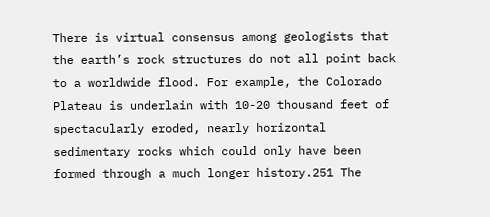There is virtual consensus among geologists that the earth’s rock structures do not all point back to a worldwide flood. For example, the Colorado Plateau is underlain with 10-20 thousand feet of spectacularly eroded, nearly horizontal sedimentary rocks which could only have been formed through a much longer history.251 The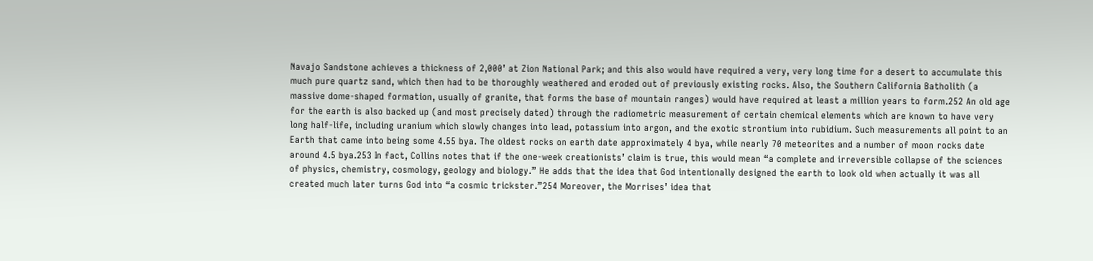Navajo Sandstone achieves a thickness of 2,000’ at Zion National Park; and this also would have required a very, very long time for a desert to accumulate this much pure quartz sand, which then had to be thoroughly weathered and eroded out of previously existing rocks. Also, the Southern California Batholith (a massive dome-shaped formation, usually of granite, that forms the base of mountain ranges) would have required at least a million years to form.252 An old age for the earth is also backed up (and most precisely dated) through the radiometric measurement of certain chemical elements which are known to have very long half-life, including uranium which slowly changes into lead, potassium into argon, and the exotic strontium into rubidium. Such measurements all point to an Earth that came into being some 4.55 bya. The oldest rocks on earth date approximately 4 bya, while nearly 70 meteorites and a number of moon rocks date around 4.5 bya.253 In fact, Collins notes that if the one-week creationists’ claim is true, this would mean “a complete and irreversible collapse of the sciences of physics, chemistry, cosmology, geology and biology.” He adds that the idea that God intentionally designed the earth to look old when actually it was all created much later turns God into “a cosmic trickster.”254 Moreover, the Morrises’ idea that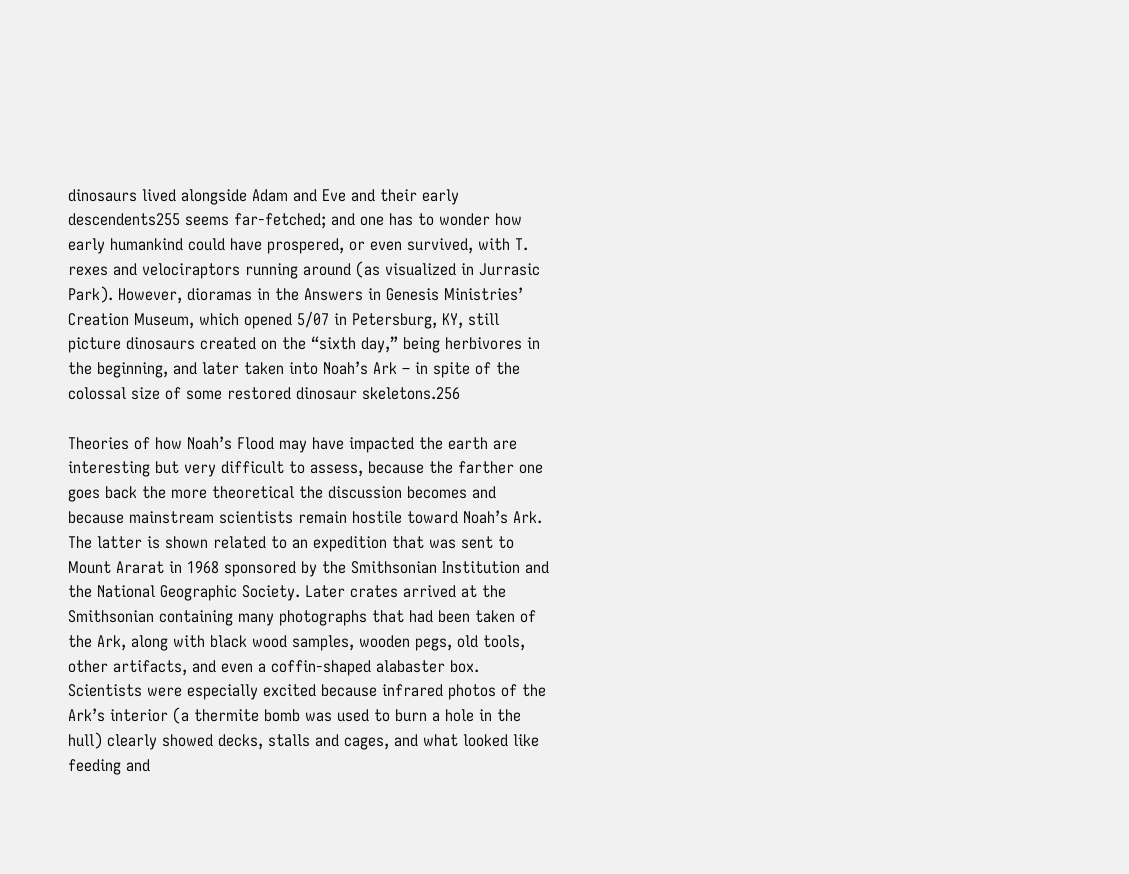dinosaurs lived alongside Adam and Eve and their early descendents255 seems far-fetched; and one has to wonder how early humankind could have prospered, or even survived, with T. rexes and velociraptors running around (as visualized in Jurrasic Park). However, dioramas in the Answers in Genesis Ministries’ Creation Museum, which opened 5/07 in Petersburg, KY, still picture dinosaurs created on the “sixth day,” being herbivores in the beginning, and later taken into Noah’s Ark – in spite of the colossal size of some restored dinosaur skeletons.256

Theories of how Noah’s Flood may have impacted the earth are interesting but very difficult to assess, because the farther one goes back the more theoretical the discussion becomes and because mainstream scientists remain hostile toward Noah’s Ark. The latter is shown related to an expedition that was sent to Mount Ararat in 1968 sponsored by the Smithsonian Institution and the National Geographic Society. Later crates arrived at the Smithsonian containing many photographs that had been taken of the Ark, along with black wood samples, wooden pegs, old tools, other artifacts, and even a coffin-shaped alabaster box. Scientists were especially excited because infrared photos of the Ark’s interior (a thermite bomb was used to burn a hole in the hull) clearly showed decks, stalls and cages, and what looked like feeding and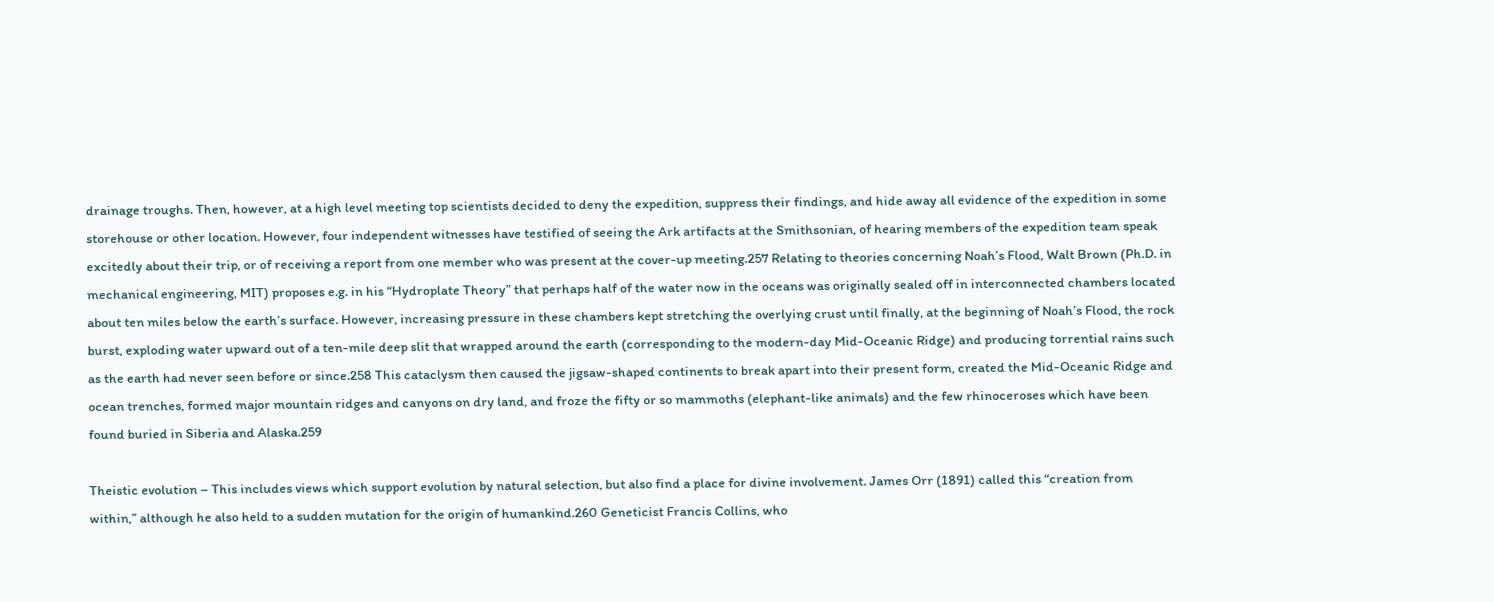drainage troughs. Then, however, at a high level meeting top scientists decided to deny the expedition, suppress their findings, and hide away all evidence of the expedition in some storehouse or other location. However, four independent witnesses have testified of seeing the Ark artifacts at the Smithsonian, of hearing members of the expedition team speak excitedly about their trip, or of receiving a report from one member who was present at the cover-up meeting.257 Relating to theories concerning Noah’s Flood, Walt Brown (Ph.D. in mechanical engineering, MIT) proposes e.g. in his “Hydroplate Theory” that perhaps half of the water now in the oceans was originally sealed off in interconnected chambers located about ten miles below the earth’s surface. However, increasing pressure in these chambers kept stretching the overlying crust until finally, at the beginning of Noah’s Flood, the rock burst, exploding water upward out of a ten-mile deep slit that wrapped around the earth (corresponding to the modern-day Mid-Oceanic Ridge) and producing torrential rains such as the earth had never seen before or since.258 This cataclysm then caused the jigsaw-shaped continents to break apart into their present form, created the Mid-Oceanic Ridge and ocean trenches, formed major mountain ridges and canyons on dry land, and froze the fifty or so mammoths (elephant-like animals) and the few rhinoceroses which have been found buried in Siberia and Alaska.259

Theistic evolution – This includes views which support evolution by natural selection, but also find a place for divine involvement. James Orr (1891) called this “creation from within,” although he also held to a sudden mutation for the origin of humankind.260 Geneticist Francis Collins, who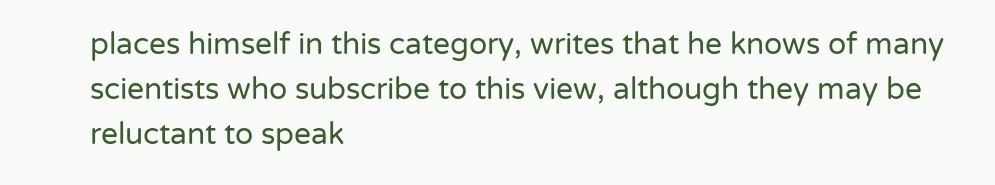places himself in this category, writes that he knows of many scientists who subscribe to this view, although they may be reluctant to speak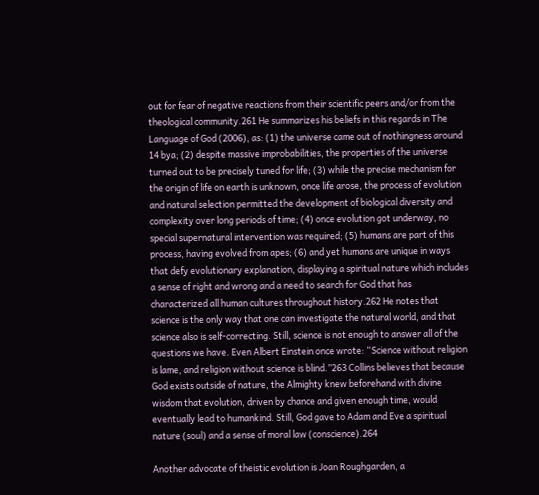out for fear of negative reactions from their scientific peers and/or from the theological community.261 He summarizes his beliefs in this regards in The Language of God (2006), as: (1) the universe came out of nothingness around 14 bya; (2) despite massive improbabilities, the properties of the universe turned out to be precisely tuned for life; (3) while the precise mechanism for the origin of life on earth is unknown, once life arose, the process of evolution and natural selection permitted the development of biological diversity and complexity over long periods of time; (4) once evolution got underway, no special supernatural intervention was required; (5) humans are part of this process, having evolved from apes; (6) and yet humans are unique in ways that defy evolutionary explanation, displaying a spiritual nature which includes a sense of right and wrong and a need to search for God that has characterized all human cultures throughout history.262 He notes that science is the only way that one can investigate the natural world, and that science also is self-correcting. Still, science is not enough to answer all of the questions we have. Even Albert Einstein once wrote: “Science without religion is lame, and religion without science is blind.”263 Collins believes that because God exists outside of nature, the Almighty knew beforehand with divine wisdom that evolution, driven by chance and given enough time, would eventually lead to humankind. Still, God gave to Adam and Eve a spiritual nature (soul) and a sense of moral law (conscience).264

Another advocate of theistic evolution is Joan Roughgarden, a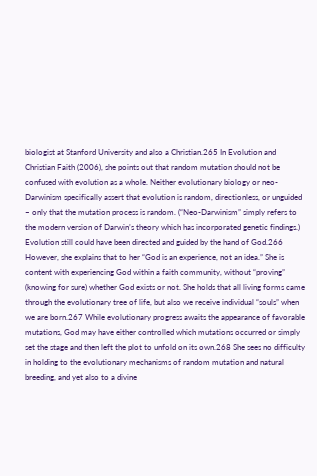biologist at Stanford University and also a Christian.265 In Evolution and Christian Faith (2006), she points out that random mutation should not be confused with evolution as a whole. Neither evolutionary biology or neo-Darwinism specifically assert that evolution is random, directionless, or unguided – only that the mutation process is random. (“Neo-Darwinism” simply refers to the modern version of Darwin’s theory which has incorporated genetic findings.) Evolution still could have been directed and guided by the hand of God.266 However, she explains that to her “God is an experience, not an idea.” She is content with experiencing God within a faith community, without “proving” (knowing for sure) whether God exists or not. She holds that all living forms came through the evolutionary tree of life, but also we receive individual “souls” when we are born.267 While evolutionary progress awaits the appearance of favorable mutations, God may have either controlled which mutations occurred or simply set the stage and then left the plot to unfold on its own.268 She sees no difficulty in holding to the evolutionary mechanisms of random mutation and natural breeding, and yet also to a divine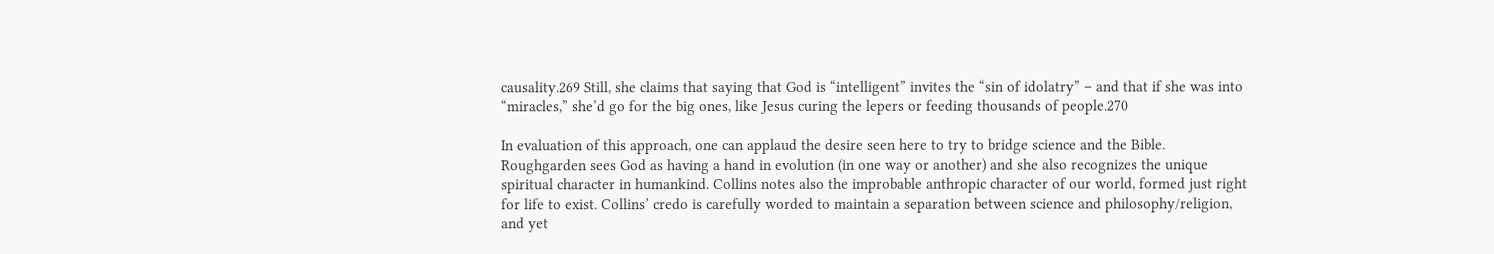causality.269 Still, she claims that saying that God is “intelligent” invites the “sin of idolatry” – and that if she was into “miracles,” she’d go for the big ones, like Jesus curing the lepers or feeding thousands of people.270

In evaluation of this approach, one can applaud the desire seen here to try to bridge science and the Bible. Roughgarden sees God as having a hand in evolution (in one way or another) and she also recognizes the unique spiritual character in humankind. Collins notes also the improbable anthropic character of our world, formed just right for life to exist. Collins’ credo is carefully worded to maintain a separation between science and philosophy/religion, and yet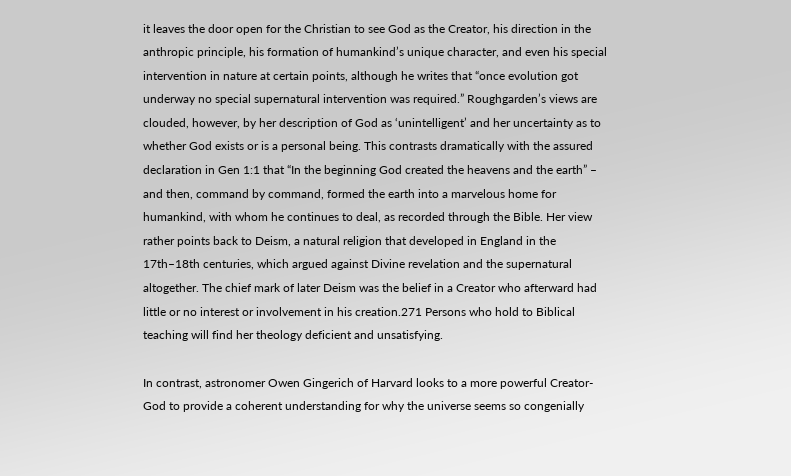it leaves the door open for the Christian to see God as the Creator, his direction in the anthropic principle, his formation of humankind’s unique character, and even his special intervention in nature at certain points, although he writes that “once evolution got underway no special supernatural intervention was required.” Roughgarden’s views are clouded, however, by her description of God as ‘unintelligent’ and her uncertainty as to whether God exists or is a personal being. This contrasts dramatically with the assured declaration in Gen 1:1 that “In the beginning God created the heavens and the earth” – and then, command by command, formed the earth into a marvelous home for humankind, with whom he continues to deal, as recorded through the Bible. Her view rather points back to Deism, a natural religion that developed in England in the 17th–18th centuries, which argued against Divine revelation and the supernatural altogether. The chief mark of later Deism was the belief in a Creator who afterward had little or no interest or involvement in his creation.271 Persons who hold to Biblical teaching will find her theology deficient and unsatisfying.

In contrast, astronomer Owen Gingerich of Harvard looks to a more powerful Creator-God to provide a coherent understanding for why the universe seems so congenially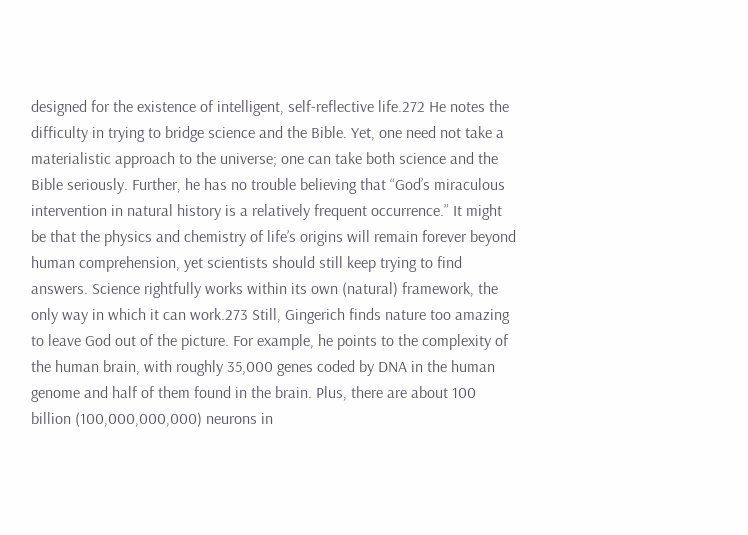designed for the existence of intelligent, self-reflective life.272 He notes the difficulty in trying to bridge science and the Bible. Yet, one need not take a materialistic approach to the universe; one can take both science and the Bible seriously. Further, he has no trouble believing that “God’s miraculous intervention in natural history is a relatively frequent occurrence.” It might be that the physics and chemistry of life’s origins will remain forever beyond human comprehension, yet scientists should still keep trying to find answers. Science rightfully works within its own (natural) framework, the only way in which it can work.273 Still, Gingerich finds nature too amazing to leave God out of the picture. For example, he points to the complexity of the human brain, with roughly 35,000 genes coded by DNA in the human genome and half of them found in the brain. Plus, there are about 100 billion (100,000,000,000) neurons in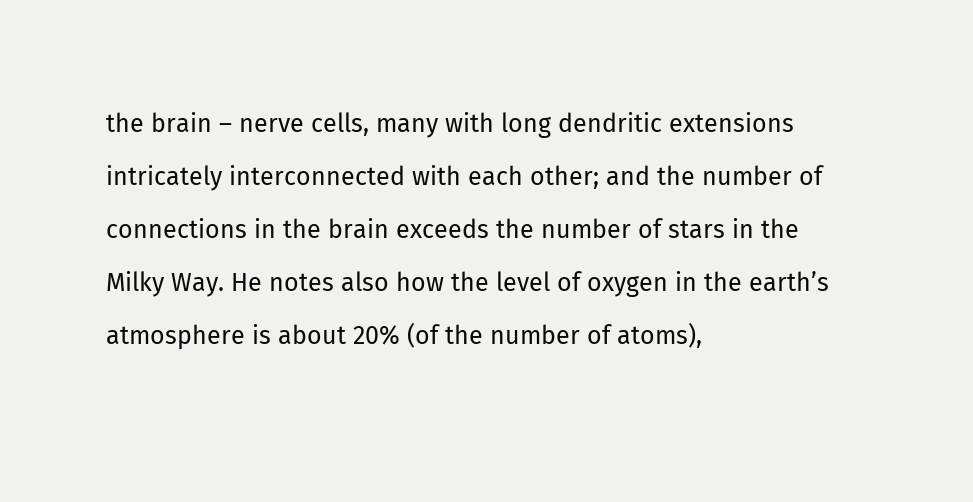the brain – nerve cells, many with long dendritic extensions intricately interconnected with each other; and the number of connections in the brain exceeds the number of stars in the Milky Way. He notes also how the level of oxygen in the earth’s atmosphere is about 20% (of the number of atoms),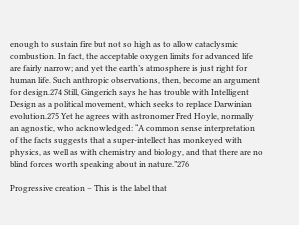enough to sustain fire but not so high as to allow cataclysmic combustion. In fact, the acceptable oxygen limits for advanced life are fairly narrow; and yet the earth’s atmosphere is just right for human life. Such anthropic observations, then, become an argument for design.274 Still, Gingerich says he has trouble with Intelligent Design as a political movement, which seeks to replace Darwinian evolution.275 Yet he agrees with astronomer Fred Hoyle, normally an agnostic, who acknowledged: “A common sense interpretation of the facts suggests that a super-intellect has monkeyed with physics, as well as with chemistry and biology, and that there are no blind forces worth speaking about in nature.”276

Progressive creation – This is the label that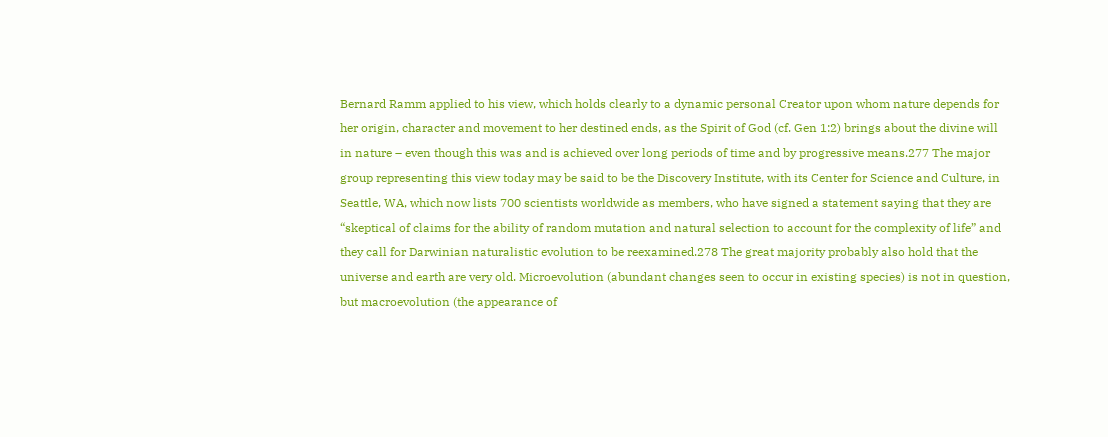Bernard Ramm applied to his view, which holds clearly to a dynamic personal Creator upon whom nature depends for her origin, character and movement to her destined ends, as the Spirit of God (cf. Gen 1:2) brings about the divine will in nature – even though this was and is achieved over long periods of time and by progressive means.277 The major group representing this view today may be said to be the Discovery Institute, with its Center for Science and Culture, in Seattle, WA, which now lists 700 scientists worldwide as members, who have signed a statement saying that they are “skeptical of claims for the ability of random mutation and natural selection to account for the complexity of life” and they call for Darwinian naturalistic evolution to be reexamined.278 The great majority probably also hold that the universe and earth are very old. Microevolution (abundant changes seen to occur in existing species) is not in question, but macroevolution (the appearance of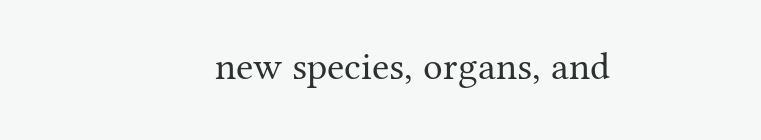new species, organs, and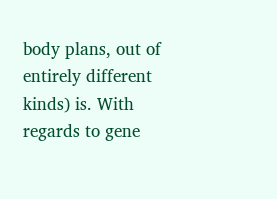body plans, out of entirely different kinds) is. With regards to gene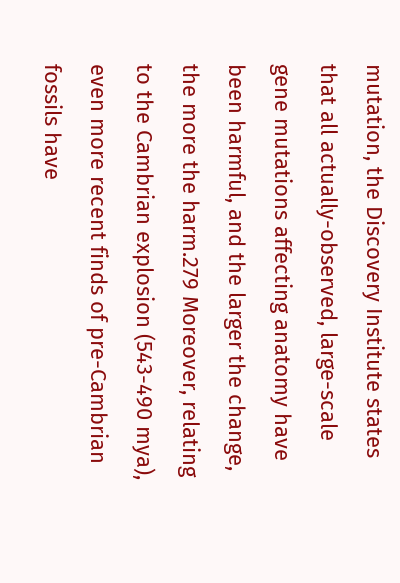mutation, the Discovery Institute states that all actually-observed, large-scale gene mutations affecting anatomy have been harmful, and the larger the change, the more the harm.279 Moreover, relating to the Cambrian explosion (543-490 mya), even more recent finds of pre-Cambrian fossils have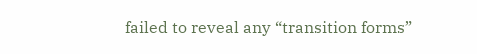failed to reveal any “transition forms”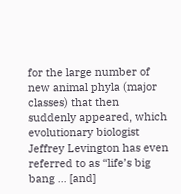for the large number of new animal phyla (major classes) that then suddenly appeared, which evolutionary biologist Jeffrey Levington has even referred to as “life’s big bang … [and]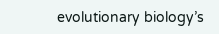evolutionary biology’s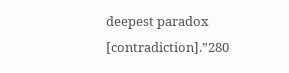deepest paradox [contradiction].”280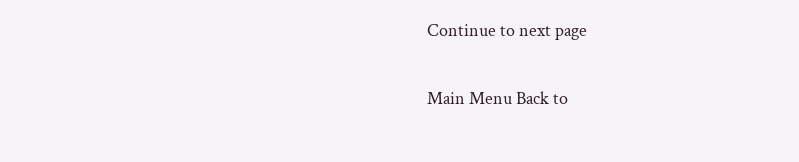Continue to next page

Main Menu Back to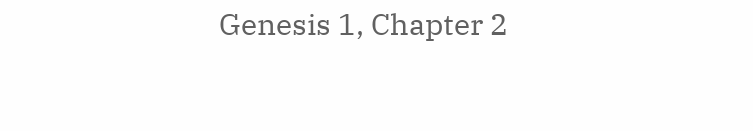Genesis 1, Chapter 2